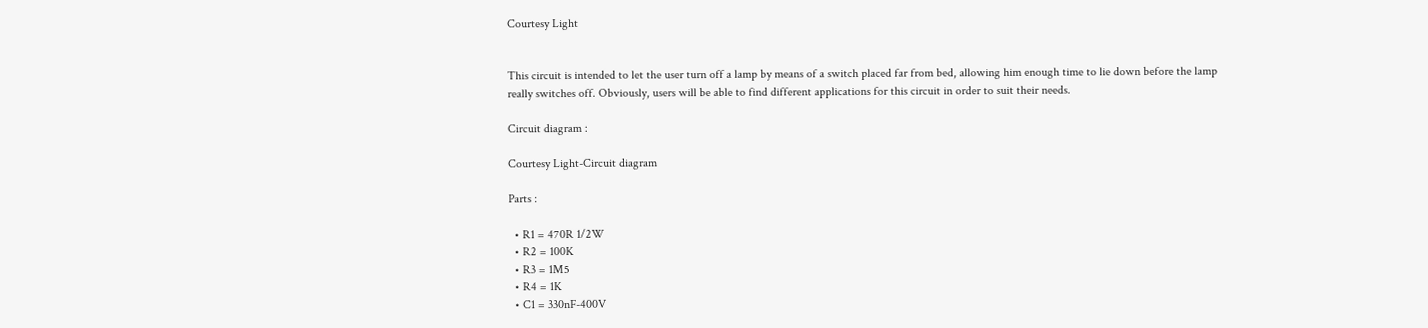Courtesy Light


This circuit is intended to let the user turn off a lamp by means of a switch placed far from bed, allowing him enough time to lie down before the lamp really switches off. Obviously, users will be able to find different applications for this circuit in order to suit their needs.

Circuit diagram :

Courtesy Light-Circuit diagram

Parts :

  • R1 = 470R 1/2W
  • R2 = 100K
  • R3 = 1M5
  • R4 = 1K
  • C1 = 330nF-400V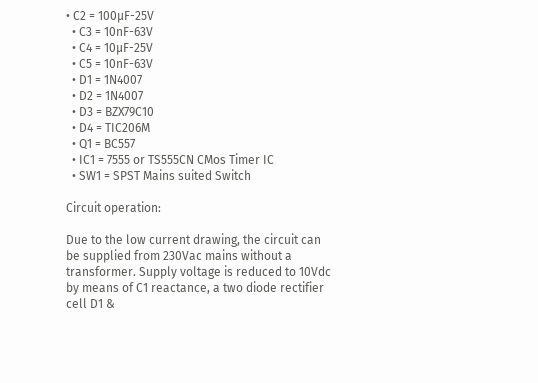• C2 = 100µF-25V
  • C3 = 10nF-63V
  • C4 = 10µF-25V
  • C5 = 10nF-63V
  • D1 = 1N4007
  • D2 = 1N4007
  • D3 = BZX79C10
  • D4 = TIC206M
  • Q1 = BC557
  • IC1 = 7555 or TS555CN CMos Timer IC
  • SW1 = SPST Mains suited Switch

Circuit operation:

Due to the low current drawing, the circuit can be supplied from 230Vac mains without a transformer. Supply voltage is reduced to 10Vdc by means of C1 reactance, a two diode rectifier cell D1 &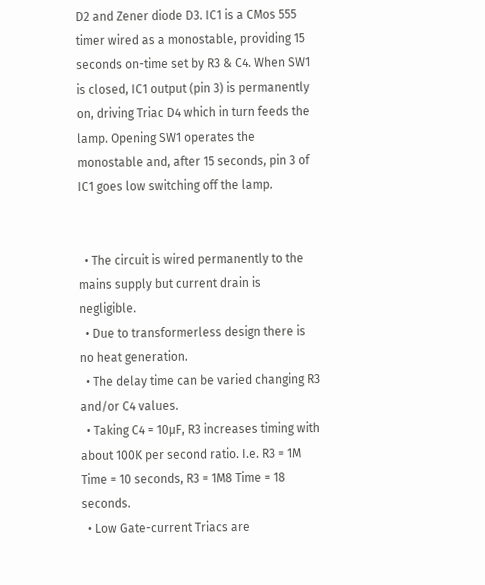D2 and Zener diode D3. IC1 is a CMos 555 timer wired as a monostable, providing 15 seconds on-time set by R3 & C4. When SW1 is closed, IC1 output (pin 3) is permanently on, driving Triac D4 which in turn feeds the lamp. Opening SW1 operates the monostable and, after 15 seconds, pin 3 of IC1 goes low switching off the lamp.


  • The circuit is wired permanently to the mains supply but current drain is negligible.
  • Due to transformerless design there is no heat generation.
  • The delay time can be varied changing R3 and/or C4 values.
  • Taking C4 = 10µF, R3 increases timing with about 100K per second ratio. I.e. R3 = 1M Time = 10 seconds, R3 = 1M8 Time = 18 seconds.
  • Low Gate-current Triacs are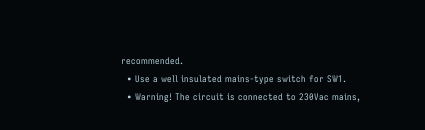recommended.
  • Use a well insulated mains-type switch for SW1.
  • Warning! The circuit is connected to 230Vac mains,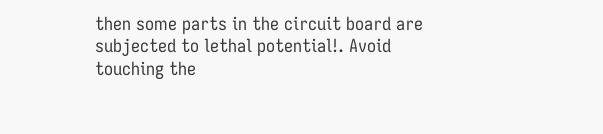then some parts in the circuit board are subjected to lethal potential!. Avoid touching the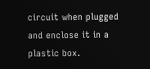circuit when plugged and enclose it in a plastic box.